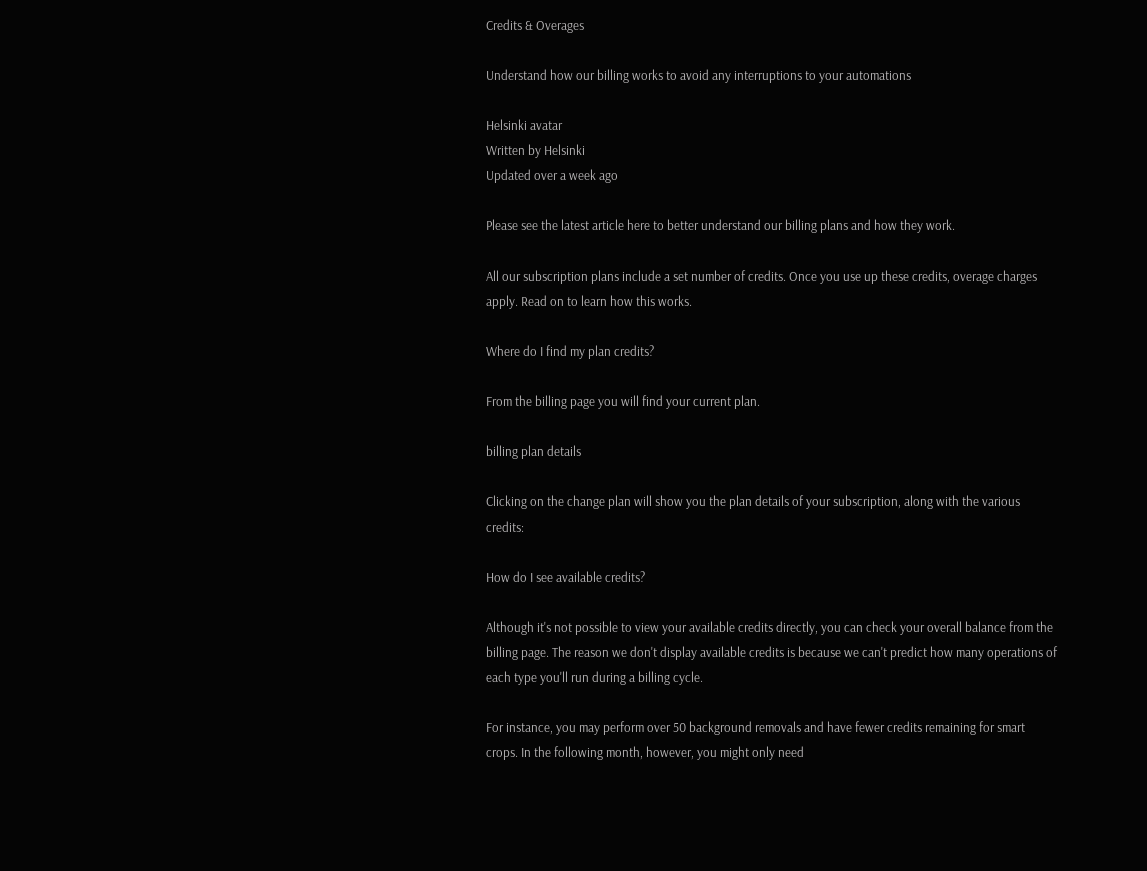Credits & Overages

Understand how our billing works to avoid any interruptions to your automations

Helsinki avatar
Written by Helsinki
Updated over a week ago

Please see the latest article here to better understand our billing plans and how they work.

All our subscription plans include a set number of credits. Once you use up these credits, overage charges apply. Read on to learn how this works.

Where do I find my plan credits?

From the billing page you will find your current plan.

billing plan details

Clicking on the change plan will show you the plan details of your subscription, along with the various credits:

How do I see available credits?

Although it's not possible to view your available credits directly, you can check your overall balance from the billing page. The reason we don't display available credits is because we can't predict how many operations of each type you'll run during a billing cycle.

For instance, you may perform over 50 background removals and have fewer credits remaining for smart crops. In the following month, however, you might only need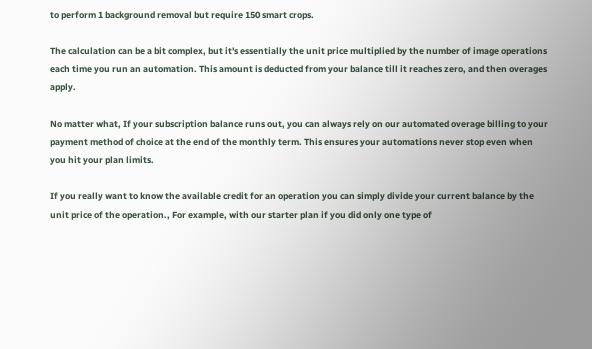to perform 1 background removal but require 150 smart crops.

The calculation can be a bit complex, but it's essentially the unit price multiplied by the number of image operations each time you run an automation. This amount is deducted from your balance till it reaches zero, and then overages apply.

No matter what, If your subscription balance runs out, you can always rely on our automated overage billing to your payment method of choice at the end of the monthly term. This ensures your automations never stop even when you hit your plan limits.

If you really want to know the available credit for an operation you can simply divide your current balance by the unit price of the operation., For example, with our starter plan if you did only one type of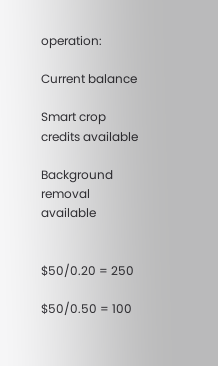operation:

Current balance

Smart crop credits available

Background removal available


$50/0.20 = 250

$50/0.50 = 100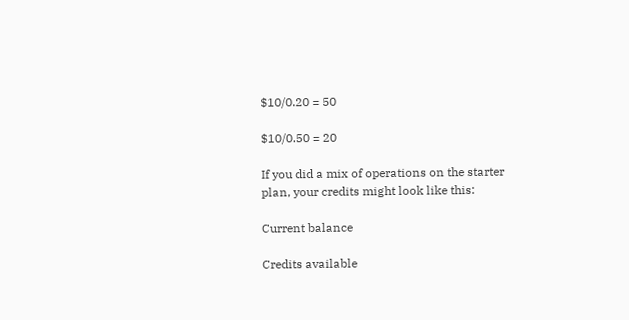$10/0.20 = 50

$10/0.50 = 20

If you did a mix of operations on the starter plan, your credits might look like this:

Current balance

Credits available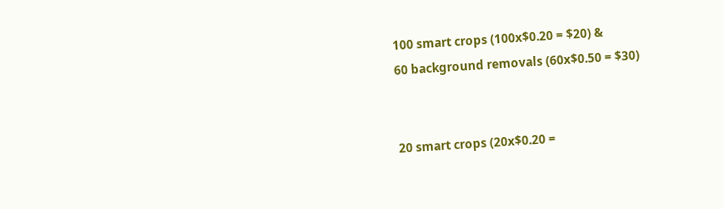100 smart crops (100x$0.20 = $20) &
60 background removals (60x$0.50 = $30)


20 smart crops (20x$0.20 =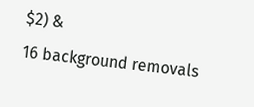$2) &
16 background removals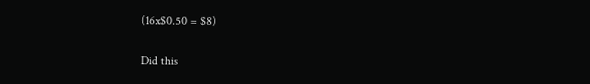(16x$0.50 = $8)

Did this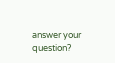answer your question?